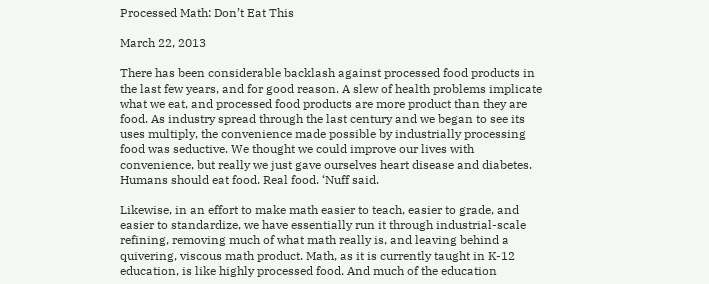Processed Math: Don’t Eat This

March 22, 2013

There has been considerable backlash against processed food products in the last few years, and for good reason. A slew of health problems implicate what we eat, and processed food products are more product than they are food. As industry spread through the last century and we began to see its uses multiply, the convenience made possible by industrially processing food was seductive. We thought we could improve our lives with convenience, but really we just gave ourselves heart disease and diabetes. Humans should eat food. Real food. ‘Nuff said.

Likewise, in an effort to make math easier to teach, easier to grade, and easier to standardize, we have essentially run it through industrial-scale refining, removing much of what math really is, and leaving behind a quivering, viscous math product. Math, as it is currently taught in K-12 education, is like highly processed food. And much of the education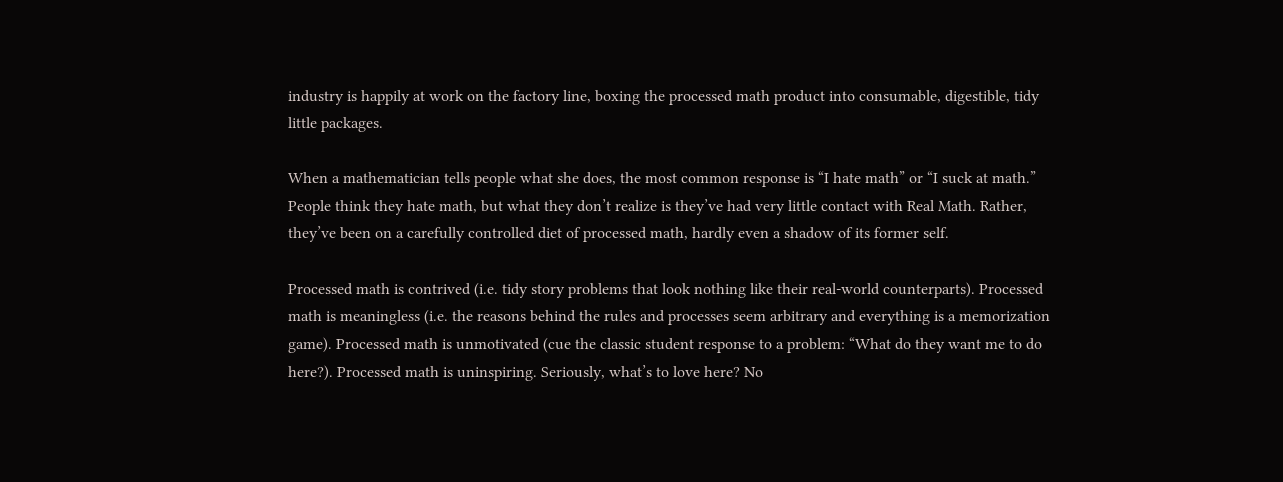industry is happily at work on the factory line, boxing the processed math product into consumable, digestible, tidy little packages.

When a mathematician tells people what she does, the most common response is “I hate math” or “I suck at math.” People think they hate math, but what they don’t realize is they’ve had very little contact with Real Math. Rather, they’ve been on a carefully controlled diet of processed math, hardly even a shadow of its former self.

Processed math is contrived (i.e. tidy story problems that look nothing like their real-world counterparts). Processed math is meaningless (i.e. the reasons behind the rules and processes seem arbitrary and everything is a memorization game). Processed math is unmotivated (cue the classic student response to a problem: “What do they want me to do here?). Processed math is uninspiring. Seriously, what’s to love here? No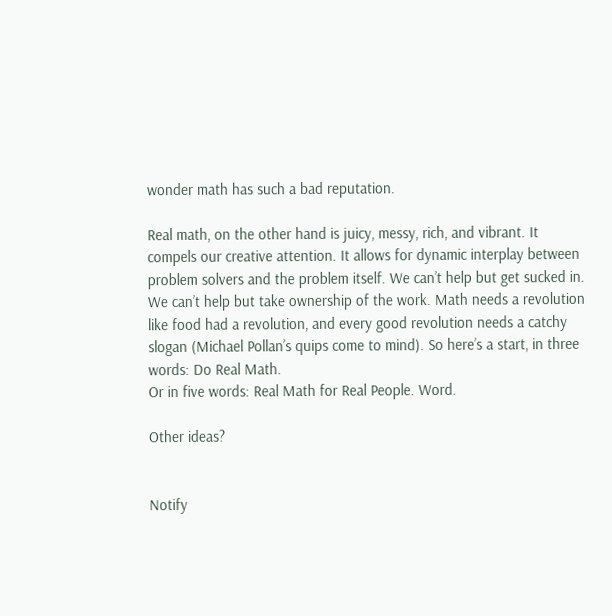wonder math has such a bad reputation.

Real math, on the other hand is juicy, messy, rich, and vibrant. It compels our creative attention. It allows for dynamic interplay between problem solvers and the problem itself. We can’t help but get sucked in. We can’t help but take ownership of the work. Math needs a revolution like food had a revolution, and every good revolution needs a catchy slogan (Michael Pollan’s quips come to mind). So here’s a start, in three words: Do Real Math.
Or in five words: Real Math for Real People. Word.

Other ideas?


Notify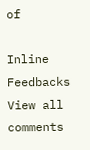of

Inline Feedbacks
View all comments